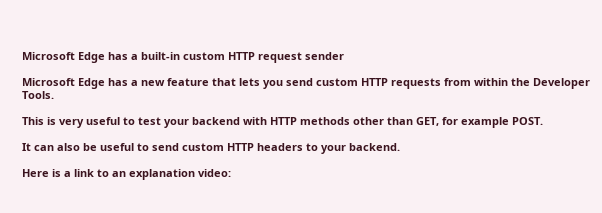Microsoft Edge has a built-in custom HTTP request sender

Microsoft Edge has a new feature that lets you send custom HTTP requests from within the Developer Tools.

This is very useful to test your backend with HTTP methods other than GET, for example POST.

It can also be useful to send custom HTTP headers to your backend.

Here is a link to an explanation video: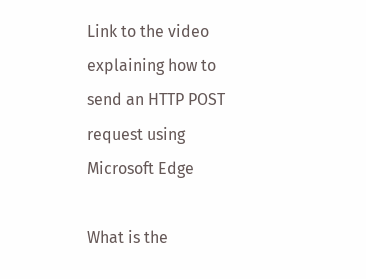Link to the video explaining how to send an HTTP POST request using Microsoft Edge

What is the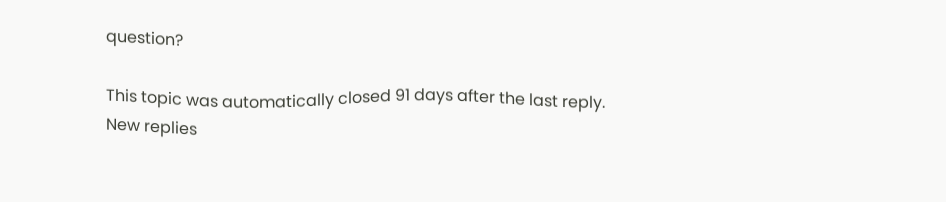question?

This topic was automatically closed 91 days after the last reply. New replies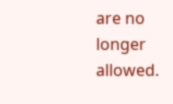are no longer allowed.